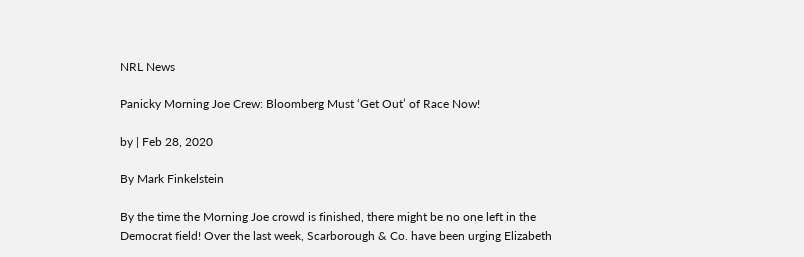NRL News

Panicky Morning Joe Crew: Bloomberg Must ‘Get Out’ of Race Now!

by | Feb 28, 2020

By Mark Finkelstein

By the time the Morning Joe crowd is finished, there might be no one left in the Democrat field! Over the last week, Scarborough & Co. have been urging Elizabeth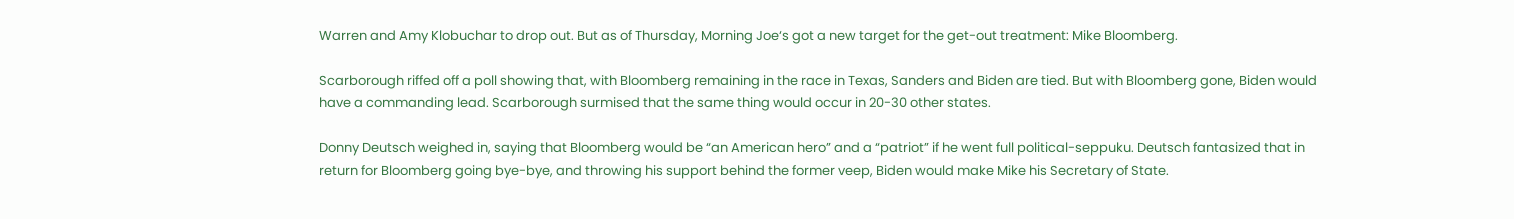Warren and Amy Klobuchar to drop out. But as of Thursday, Morning Joe‘s got a new target for the get-out treatment: Mike Bloomberg.

Scarborough riffed off a poll showing that, with Bloomberg remaining in the race in Texas, Sanders and Biden are tied. But with Bloomberg gone, Biden would have a commanding lead. Scarborough surmised that the same thing would occur in 20-30 other states.

Donny Deutsch weighed in, saying that Bloomberg would be “an American hero” and a “patriot” if he went full political-seppuku. Deutsch fantasized that in return for Bloomberg going bye-bye, and throwing his support behind the former veep, Biden would make Mike his Secretary of State.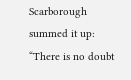Scarborough summed it up: “There is no doubt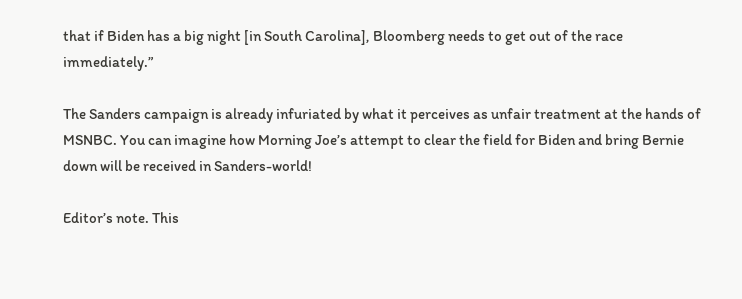that if Biden has a big night [in South Carolina], Bloomberg needs to get out of the race immediately.”

The Sanders campaign is already infuriated by what it perceives as unfair treatment at the hands of MSNBC. You can imagine how Morning Joe’s attempt to clear the field for Biden and bring Bernie down will be received in Sanders-world!

Editor’s note. This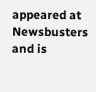appeared at Newsbusters and is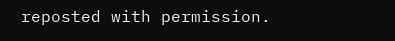reposted with permission.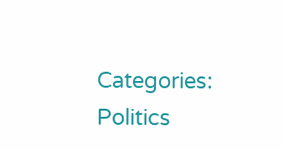Categories: Politics